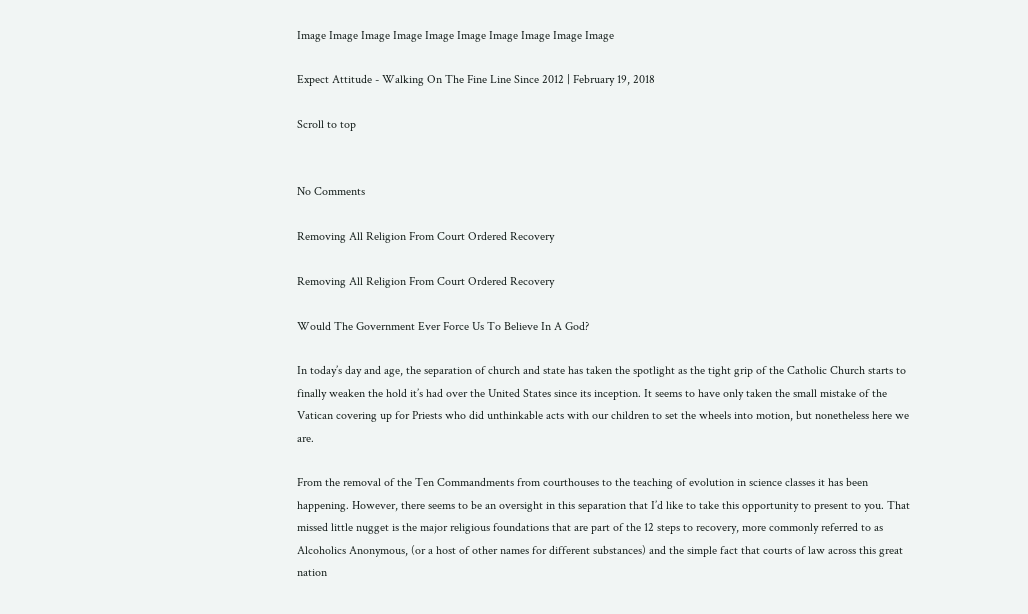Image Image Image Image Image Image Image Image Image Image

Expect Attitude - Walking On The Fine Line Since 2012 | February 19, 2018

Scroll to top


No Comments

Removing All Religion From Court Ordered Recovery

Removing All Religion From Court Ordered Recovery

Would The Government Ever Force Us To Believe In A God?

In today’s day and age, the separation of church and state has taken the spotlight as the tight grip of the Catholic Church starts to finally weaken the hold it’s had over the United States since its inception. It seems to have only taken the small mistake of the Vatican covering up for Priests who did unthinkable acts with our children to set the wheels into motion, but nonetheless here we are.

From the removal of the Ten Commandments from courthouses to the teaching of evolution in science classes it has been happening. However, there seems to be an oversight in this separation that I’d like to take this opportunity to present to you. That missed little nugget is the major religious foundations that are part of the 12 steps to recovery, more commonly referred to as Alcoholics Anonymous, (or a host of other names for different substances) and the simple fact that courts of law across this great nation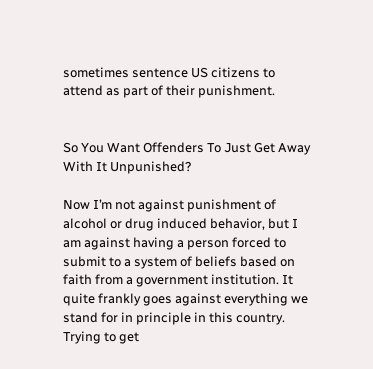sometimes sentence US citizens to attend as part of their punishment.


So You Want Offenders To Just Get Away With It Unpunished?

Now I’m not against punishment of alcohol or drug induced behavior, but I am against having a person forced to submit to a system of beliefs based on faith from a government institution. It quite frankly goes against everything we stand for in principle in this country. Trying to get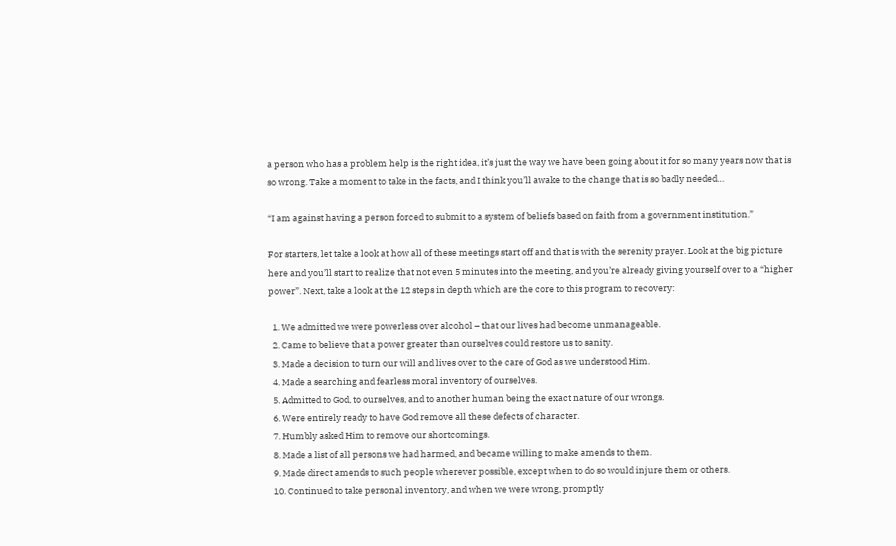a person who has a problem help is the right idea, it’s just the way we have been going about it for so many years now that is so wrong. Take a moment to take in the facts, and I think you’ll awake to the change that is so badly needed…

“I am against having a person forced to submit to a system of beliefs based on faith from a government institution.”

For starters, let take a look at how all of these meetings start off and that is with the serenity prayer. Look at the big picture here and you’ll start to realize that not even 5 minutes into the meeting, and you’re already giving yourself over to a “higher power”. Next, take a look at the 12 steps in depth which are the core to this program to recovery:

  1. We admitted we were powerless over alcohol – that our lives had become unmanageable.
  2. Came to believe that a power greater than ourselves could restore us to sanity.
  3. Made a decision to turn our will and lives over to the care of God as we understood Him.
  4. Made a searching and fearless moral inventory of ourselves.
  5. Admitted to God, to ourselves, and to another human being the exact nature of our wrongs.
  6. Were entirely ready to have God remove all these defects of character.
  7. Humbly asked Him to remove our shortcomings.
  8. Made a list of all persons we had harmed, and became willing to make amends to them.
  9. Made direct amends to such people wherever possible, except when to do so would injure them or others.
  10. Continued to take personal inventory, and when we were wrong, promptly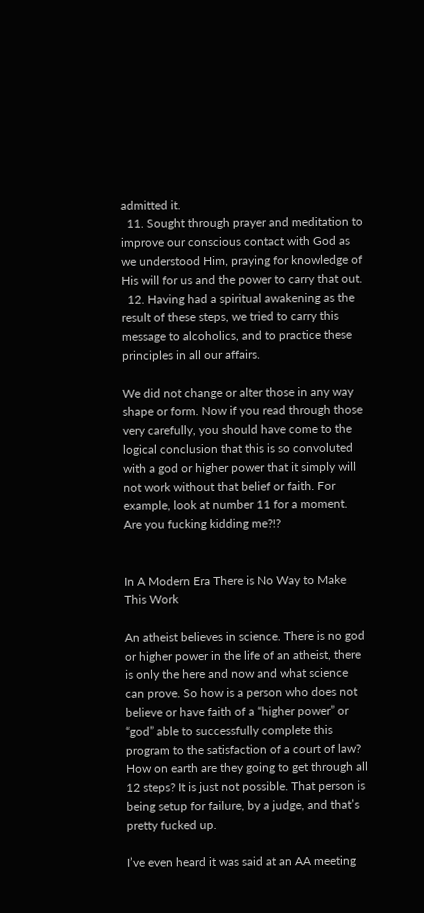admitted it.
  11. Sought through prayer and meditation to improve our conscious contact with God as we understood Him, praying for knowledge of His will for us and the power to carry that out.
  12. Having had a spiritual awakening as the result of these steps, we tried to carry this message to alcoholics, and to practice these principles in all our affairs.

We did not change or alter those in any way shape or form. Now if you read through those very carefully, you should have come to the logical conclusion that this is so convoluted with a god or higher power that it simply will not work without that belief or faith. For example, look at number 11 for a moment. Are you fucking kidding me?!?


In A Modern Era There is No Way to Make This Work

An atheist believes in science. There is no god or higher power in the life of an atheist, there is only the here and now and what science can prove. So how is a person who does not believe or have faith of a “higher power” or “god” able to successfully complete this program to the satisfaction of a court of law? How on earth are they going to get through all 12 steps? It is just not possible. That person is being setup for failure, by a judge, and that’s pretty fucked up.

I’ve even heard it was said at an AA meeting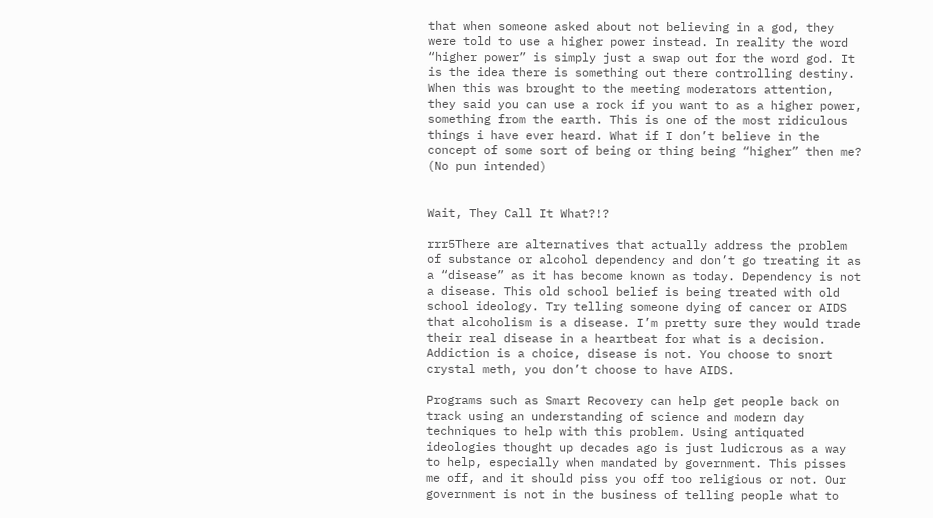that when someone asked about not believing in a god, they were told to use a higher power instead. In reality the word “higher power” is simply just a swap out for the word god. It is the idea there is something out there controlling destiny. When this was brought to the meeting moderators attention, they said you can use a rock if you want to as a higher power, something from the earth. This is one of the most ridiculous things i have ever heard. What if I don’t believe in the concept of some sort of being or thing being “higher” then me? (No pun intended)


Wait, They Call It What?!?

rrr5There are alternatives that actually address the problem of substance or alcohol dependency and don’t go treating it as a “disease” as it has become known as today. Dependency is not a disease. This old school belief is being treated with old school ideology. Try telling someone dying of cancer or AIDS that alcoholism is a disease. I’m pretty sure they would trade their real disease in a heartbeat for what is a decision. Addiction is a choice, disease is not. You choose to snort crystal meth, you don’t choose to have AIDS.

Programs such as Smart Recovery can help get people back on track using an understanding of science and modern day techniques to help with this problem. Using antiquated ideologies thought up decades ago is just ludicrous as a way to help, especially when mandated by government. This pisses me off, and it should piss you off too religious or not. Our government is not in the business of telling people what to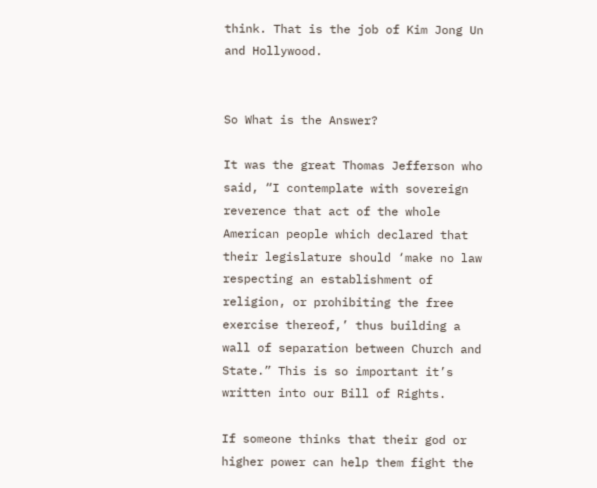think. That is the job of Kim Jong Un and Hollywood.


So What is the Answer?

It was the great Thomas Jefferson who said, “I contemplate with sovereign reverence that act of the whole American people which declared that their legislature should ‘make no law respecting an establishment of religion, or prohibiting the free exercise thereof,’ thus building a wall of separation between Church and State.” This is so important it’s written into our Bill of Rights.

If someone thinks that their god or higher power can help them fight the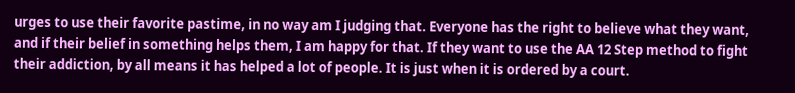urges to use their favorite pastime, in no way am I judging that. Everyone has the right to believe what they want, and if their belief in something helps them, I am happy for that. If they want to use the AA 12 Step method to fight their addiction, by all means it has helped a lot of people. It is just when it is ordered by a court.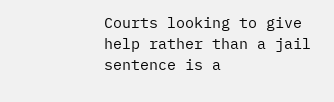Courts looking to give help rather than a jail sentence is a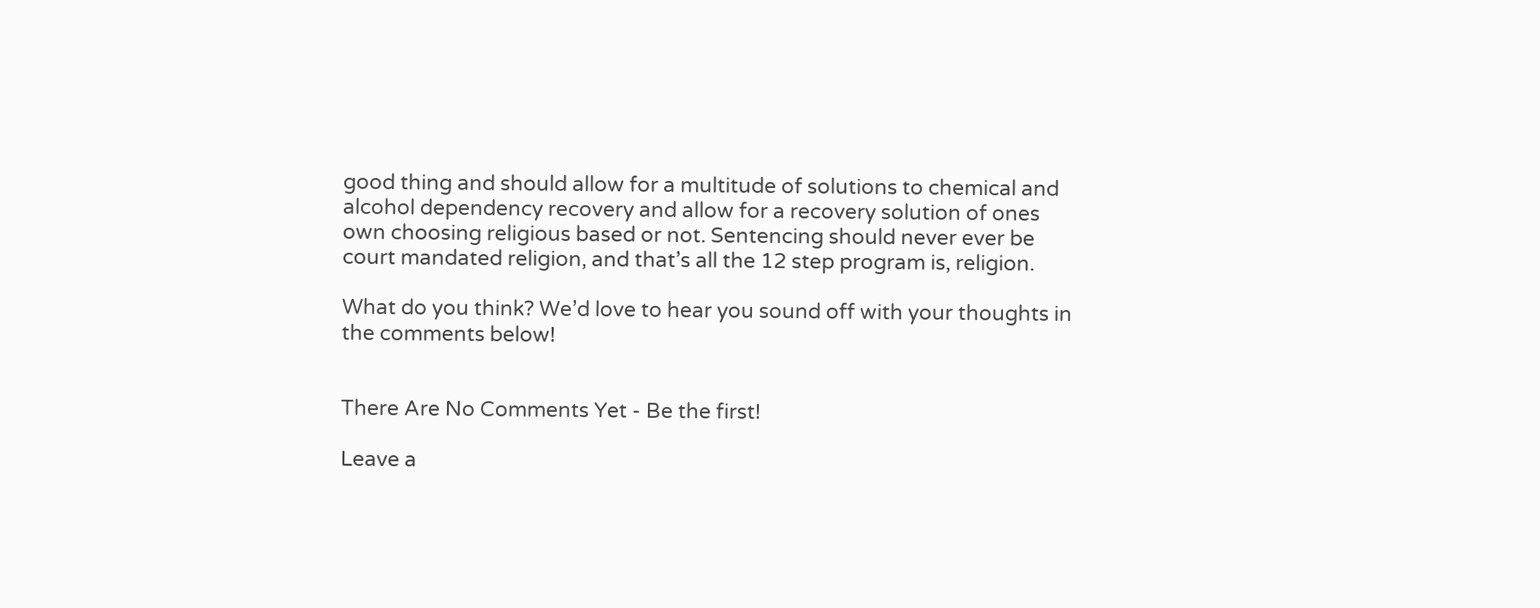good thing and should allow for a multitude of solutions to chemical and alcohol dependency recovery and allow for a recovery solution of ones own choosing religious based or not. Sentencing should never ever be court mandated religion, and that’s all the 12 step program is, religion.

What do you think? We’d love to hear you sound off with your thoughts in the comments below!


There Are No Comments Yet - Be the first!

Leave a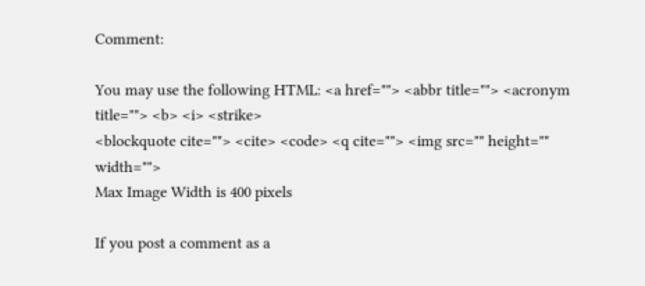Comment:

You may use the following HTML: <a href=""> <abbr title=""> <acronym title=""> <b> <i> <strike>
<blockquote cite=""> <cite> <code> <q cite=""> <img src="" height="" width="">
Max Image Width is 400 pixels

If you post a comment as a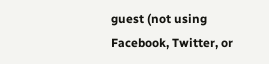guest (not using Facebook, Twitter, or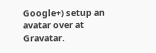Google+) setup an avatar over at Gravatar.